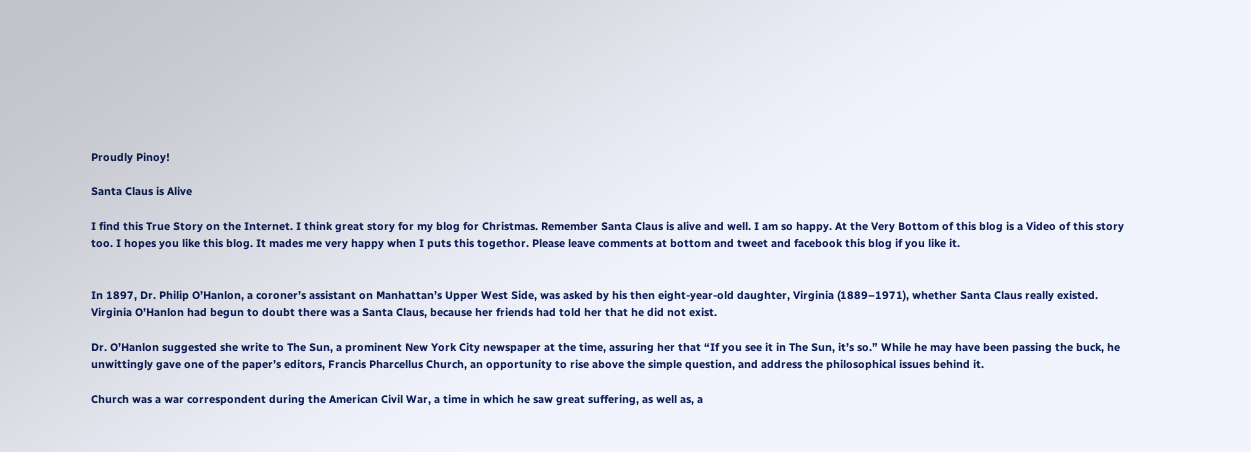Proudly Pinoy!

Santa Claus is Alive

I find this True Story on the Internet. I think great story for my blog for Christmas. Remember Santa Claus is alive and well. I am so happy. At the Very Bottom of this blog is a Video of this story too. I hopes you like this blog. It mades me very happy when I puts this togethor. Please leave comments at bottom and tweet and facebook this blog if you like it.


In 1897, Dr. Philip O’Hanlon, a coroner’s assistant on Manhattan’s Upper West Side, was asked by his then eight-year-old daughter, Virginia (1889–1971), whether Santa Claus really existed. Virginia O’Hanlon had begun to doubt there was a Santa Claus, because her friends had told her that he did not exist.

Dr. O’Hanlon suggested she write to The Sun, a prominent New York City newspaper at the time, assuring her that “If you see it in The Sun, it’s so.” While he may have been passing the buck, he unwittingly gave one of the paper’s editors, Francis Pharcellus Church, an opportunity to rise above the simple question, and address the philosophical issues behind it.

Church was a war correspondent during the American Civil War, a time in which he saw great suffering, as well as, a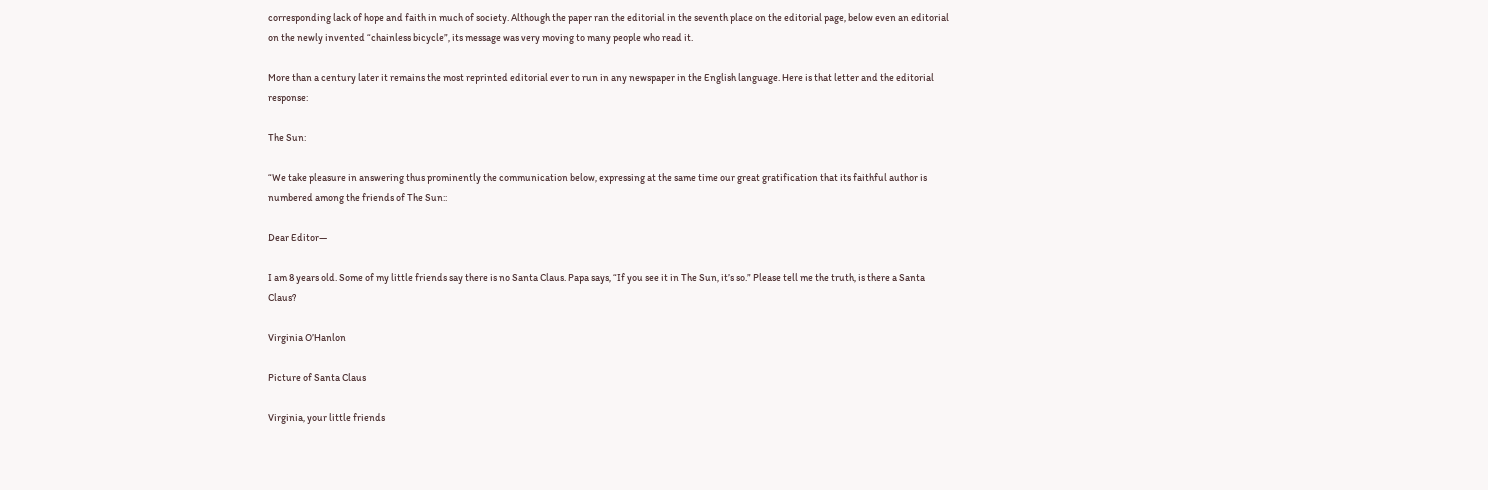corresponding lack of hope and faith in much of society. Although the paper ran the editorial in the seventh place on the editorial page, below even an editorial on the newly invented “chainless bicycle”, its message was very moving to many people who read it.

More than a century later it remains the most reprinted editorial ever to run in any newspaper in the English language. Here is that letter and the editorial response:

The Sun:

“We take pleasure in answering thus prominently the communication below, expressing at the same time our great gratification that its faithful author is numbered among the friends of The Sun::

Dear Editor—

I am 8 years old. Some of my little friends say there is no Santa Claus. Papa says, “If you see it in The Sun, it’s so.” Please tell me the truth, is there a Santa Claus?

Virginia O’Hanlon

Picture of Santa Claus

Virginia, your little friends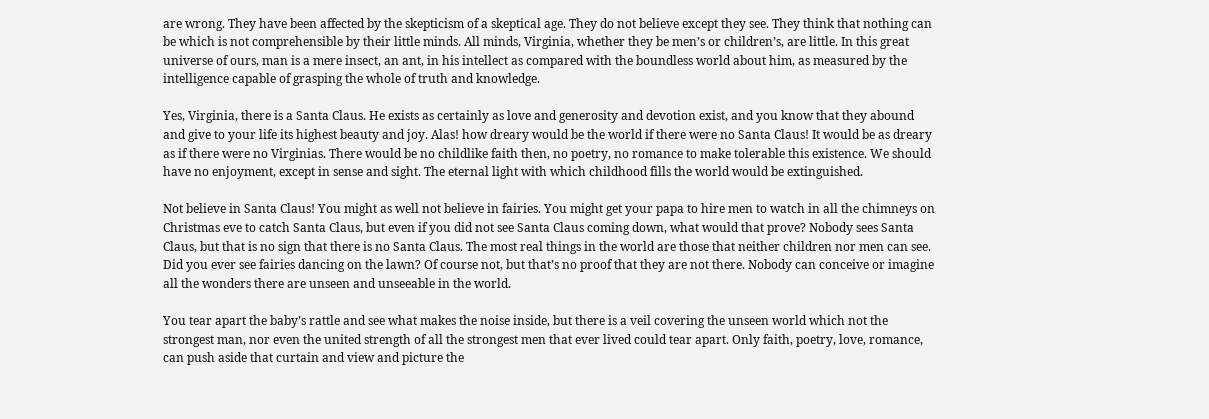are wrong. They have been affected by the skepticism of a skeptical age. They do not believe except they see. They think that nothing can be which is not comprehensible by their little minds. All minds, Virginia, whether they be men’s or children’s, are little. In this great universe of ours, man is a mere insect, an ant, in his intellect as compared with the boundless world about him, as measured by the intelligence capable of grasping the whole of truth and knowledge.

Yes, Virginia, there is a Santa Claus. He exists as certainly as love and generosity and devotion exist, and you know that they abound and give to your life its highest beauty and joy. Alas! how dreary would be the world if there were no Santa Claus! It would be as dreary as if there were no Virginias. There would be no childlike faith then, no poetry, no romance to make tolerable this existence. We should have no enjoyment, except in sense and sight. The eternal light with which childhood fills the world would be extinguished.

Not believe in Santa Claus! You might as well not believe in fairies. You might get your papa to hire men to watch in all the chimneys on Christmas eve to catch Santa Claus, but even if you did not see Santa Claus coming down, what would that prove? Nobody sees Santa Claus, but that is no sign that there is no Santa Claus. The most real things in the world are those that neither children nor men can see. Did you ever see fairies dancing on the lawn? Of course not, but that’s no proof that they are not there. Nobody can conceive or imagine all the wonders there are unseen and unseeable in the world.

You tear apart the baby’s rattle and see what makes the noise inside, but there is a veil covering the unseen world which not the strongest man, nor even the united strength of all the strongest men that ever lived could tear apart. Only faith, poetry, love, romance, can push aside that curtain and view and picture the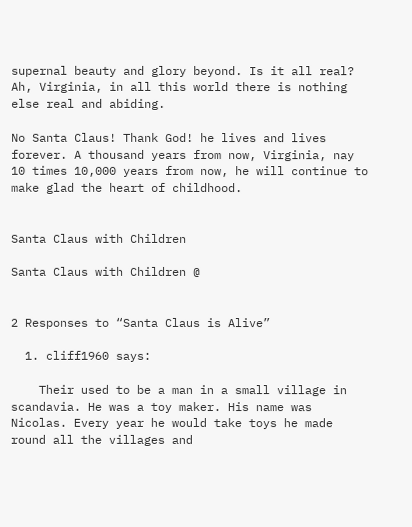supernal beauty and glory beyond. Is it all real? Ah, Virginia, in all this world there is nothing else real and abiding.

No Santa Claus! Thank God! he lives and lives forever. A thousand years from now, Virginia, nay 10 times 10,000 years from now, he will continue to make glad the heart of childhood.


Santa Claus with Children

Santa Claus with Children @


2 Responses to “Santa Claus is Alive”

  1. cliff1960 says:

    Their used to be a man in a small village in scandavia. He was a toy maker. His name was Nicolas. Every year he would take toys he made round all the villages and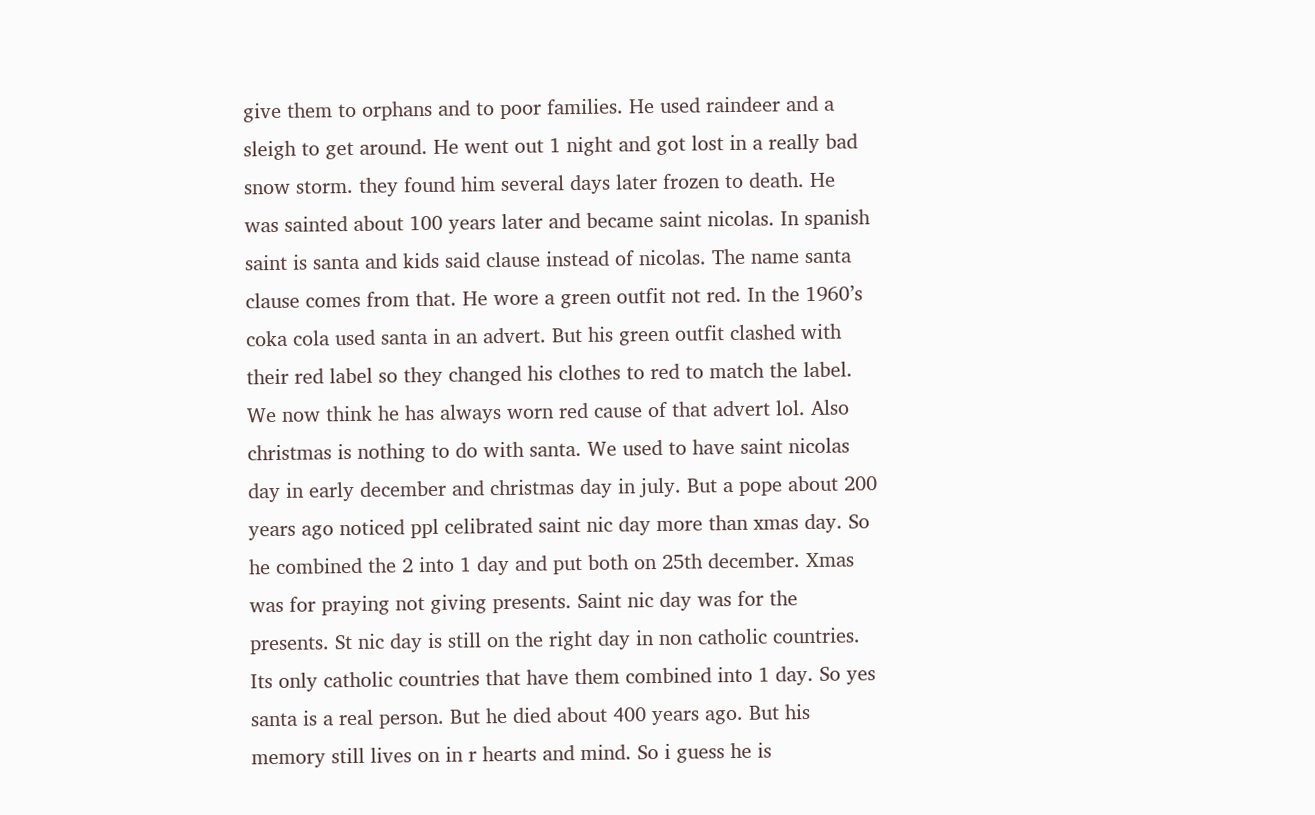give them to orphans and to poor families. He used raindeer and a sleigh to get around. He went out 1 night and got lost in a really bad snow storm. they found him several days later frozen to death. He was sainted about 100 years later and became saint nicolas. In spanish saint is santa and kids said clause instead of nicolas. The name santa clause comes from that. He wore a green outfit not red. In the 1960’s coka cola used santa in an advert. But his green outfit clashed with their red label so they changed his clothes to red to match the label. We now think he has always worn red cause of that advert lol. Also christmas is nothing to do with santa. We used to have saint nicolas day in early december and christmas day in july. But a pope about 200 years ago noticed ppl celibrated saint nic day more than xmas day. So he combined the 2 into 1 day and put both on 25th december. Xmas was for praying not giving presents. Saint nic day was for the presents. St nic day is still on the right day in non catholic countries. Its only catholic countries that have them combined into 1 day. So yes santa is a real person. But he died about 400 years ago. But his memory still lives on in r hearts and mind. So i guess he is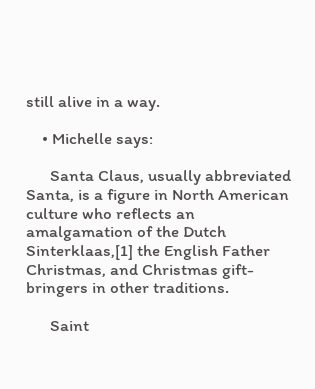still alive in a way.

    • Michelle says:

      Santa Claus, usually abbreviated Santa, is a figure in North American culture who reflects an amalgamation of the Dutch Sinterklaas,[1] the English Father Christmas, and Christmas gift-bringers in other traditions.

      Saint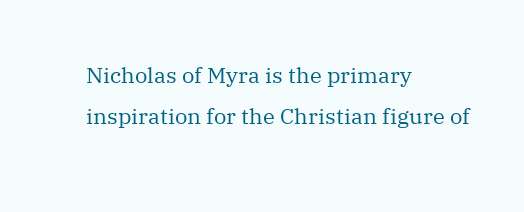Nicholas of Myra is the primary inspiration for the Christian figure of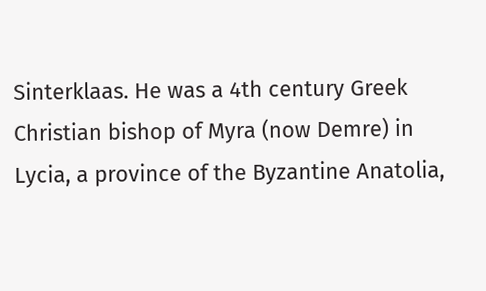Sinterklaas. He was a 4th century Greek Christian bishop of Myra (now Demre) in Lycia, a province of the Byzantine Anatolia,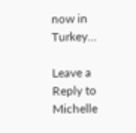now in Turkey…

Leave a Reply to Michelle